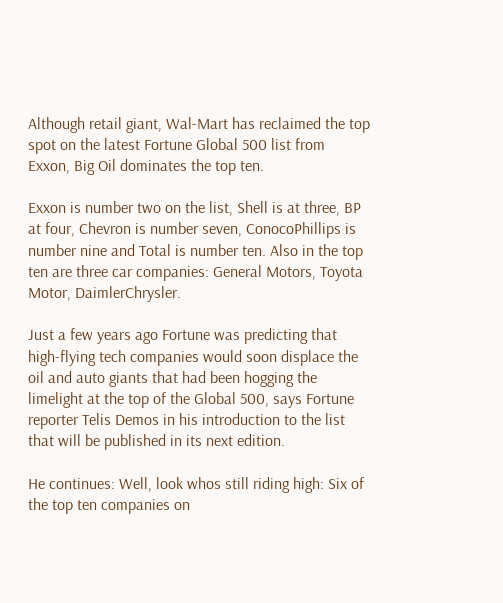Although retail giant, Wal-Mart has reclaimed the top spot on the latest Fortune Global 500 list from Exxon, Big Oil dominates the top ten.

Exxon is number two on the list, Shell is at three, BP at four, Chevron is number seven, ConocoPhillips is number nine and Total is number ten. Also in the top ten are three car companies: General Motors, Toyota Motor, DaimlerChrysler.

Just a few years ago Fortune was predicting that high-flying tech companies would soon displace the oil and auto giants that had been hogging the limelight at the top of the Global 500, says Fortune reporter Telis Demos in his introduction to the list that will be published in its next edition.

He continues: Well, look whos still riding high: Six of the top ten companies on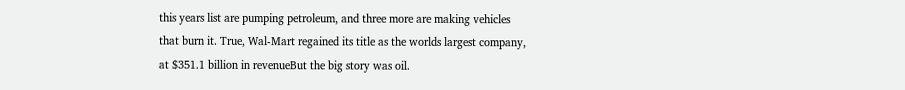this years list are pumping petroleum, and three more are making vehicles that burn it. True, Wal-Mart regained its title as the worlds largest company, at $351.1 billion in revenueBut the big story was oil.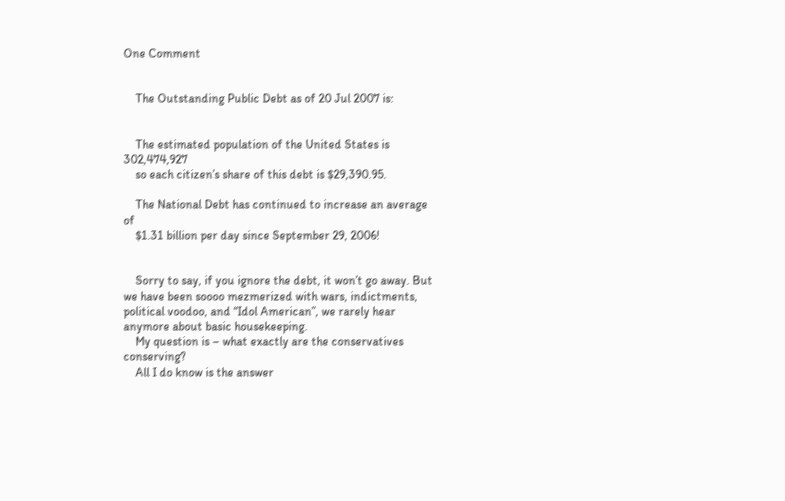One Comment


    The Outstanding Public Debt as of 20 Jul 2007 is:


    The estimated population of the United States is 302,474,927
    so each citizen’s share of this debt is $29,390.95.

    The National Debt has continued to increase an average of
    $1.31 billion per day since September 29, 2006!


    Sorry to say, if you ignore the debt, it won’t go away. But we have been soooo mezmerized with wars, indictments, political voodoo, and “Idol American”, we rarely hear anymore about basic housekeeping.
    My question is – what exactly are the conservatives conserving?
    All I do know is the answer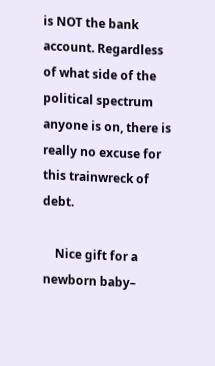is NOT the bank account. Regardless of what side of the political spectrum anyone is on, there is really no excuse for this trainwreck of debt.

    Nice gift for a newborn baby–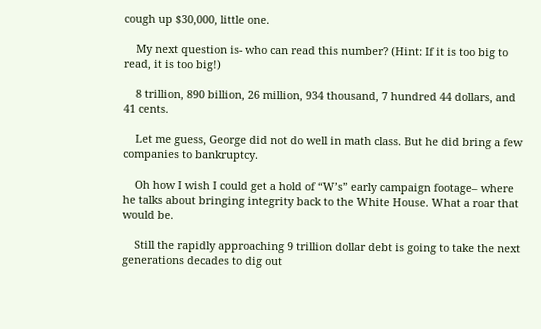cough up $30,000, little one.

    My next question is- who can read this number? (Hint: If it is too big to read, it is too big!)

    8 trillion, 890 billion, 26 million, 934 thousand, 7 hundred 44 dollars, and 41 cents.

    Let me guess, George did not do well in math class. But he did bring a few companies to bankruptcy.

    Oh how I wish I could get a hold of “W’s” early campaign footage– where he talks about bringing integrity back to the White House. What a roar that would be.

    Still the rapidly approaching 9 trillion dollar debt is going to take the next generations decades to dig out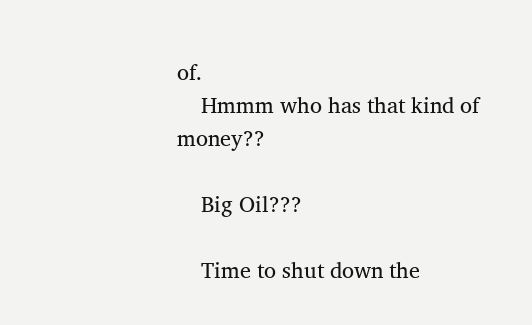of.
    Hmmm who has that kind of money??

    Big Oil???

    Time to shut down the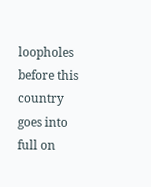loopholes before this country goes into full on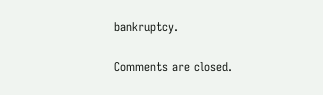bankruptcy.

Comments are closed.